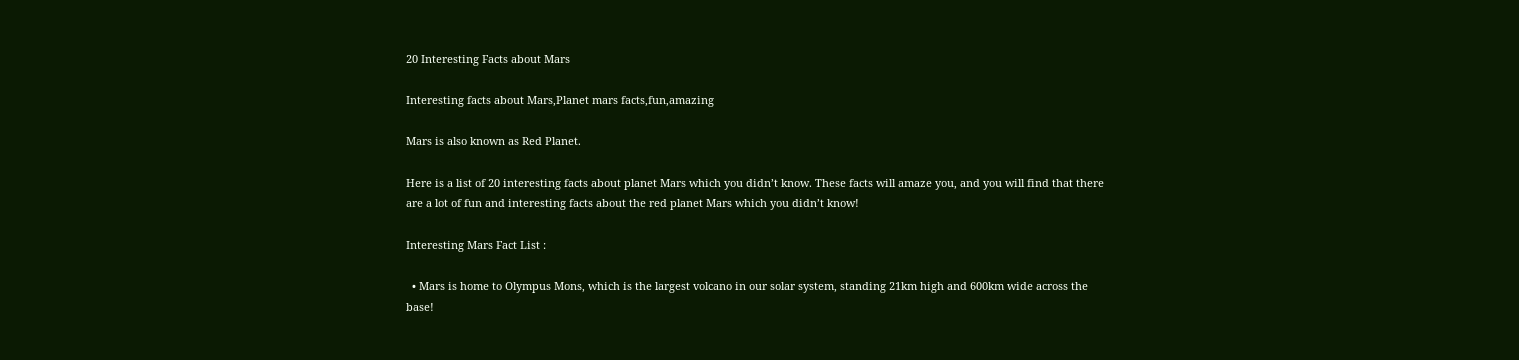20 Interesting Facts about Mars

Interesting facts about Mars,Planet mars facts,fun,amazing

Mars is also known as Red Planet.

Here is a list of 20 interesting facts about planet Mars which you didn’t know. These facts will amaze you, and you will find that there are a lot of fun and interesting facts about the red planet Mars which you didn’t know!

Interesting Mars Fact List :

  • Mars is home to Olympus Mons, which is the largest volcano in our solar system, standing 21km high and 600km wide across the base!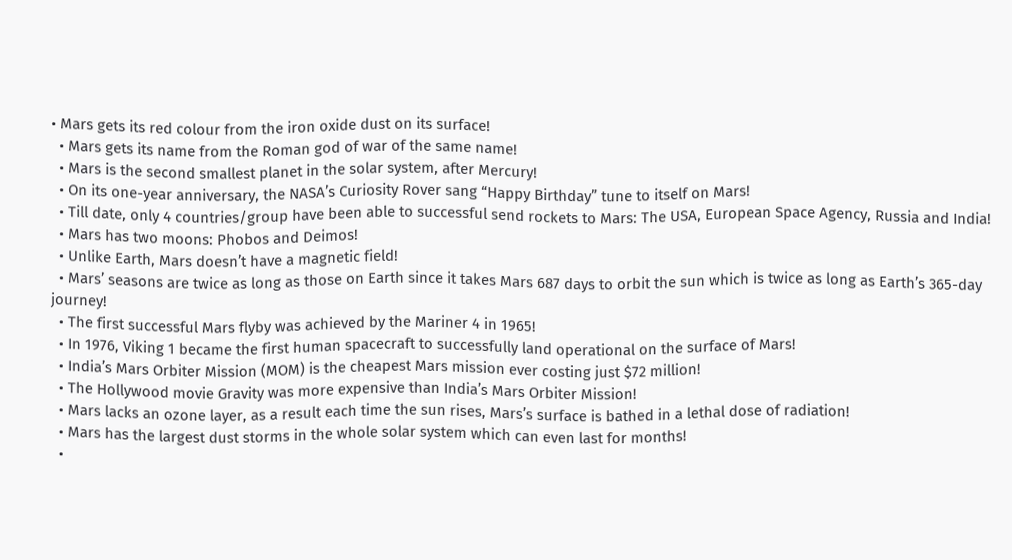• Mars gets its red colour from the iron oxide dust on its surface!
  • Mars gets its name from the Roman god of war of the same name!
  • Mars is the second smallest planet in the solar system, after Mercury!
  • On its one-year anniversary, the NASA’s Curiosity Rover sang “Happy Birthday” tune to itself on Mars!
  • Till date, only 4 countries/group have been able to successful send rockets to Mars: The USA, European Space Agency, Russia and India!
  • Mars has two moons: Phobos and Deimos!
  • Unlike Earth, Mars doesn’t have a magnetic field!
  • Mars’ seasons are twice as long as those on Earth since it takes Mars 687 days to orbit the sun which is twice as long as Earth’s 365-day journey!
  • The first successful Mars flyby was achieved by the Mariner 4 in 1965!
  • In 1976, Viking 1 became the first human spacecraft to successfully land operational on the surface of Mars!
  • India’s Mars Orbiter Mission (MOM) is the cheapest Mars mission ever costing just $72 million!
  • The Hollywood movie Gravity was more expensive than India’s Mars Orbiter Mission!
  • Mars lacks an ozone layer, as a result each time the sun rises, Mars’s surface is bathed in a lethal dose of radiation!
  • Mars has the largest dust storms in the whole solar system which can even last for months!
  •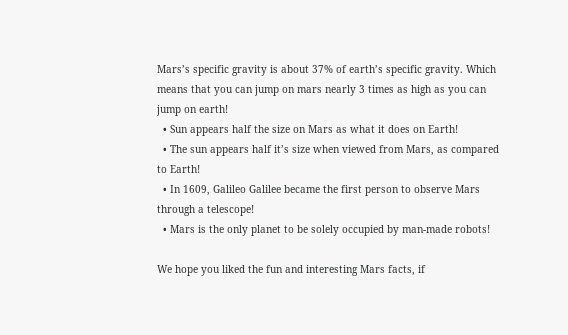Mars’s specific gravity is about 37% of earth’s specific gravity. Which means that you can jump on mars nearly 3 times as high as you can jump on earth!
  • Sun appears half the size on Mars as what it does on Earth!
  • The sun appears half it’s size when viewed from Mars, as compared to Earth!
  • In 1609, Galileo Galilee became the first person to observe Mars through a telescope!
  • Mars is the only planet to be solely occupied by man-made robots!

We hope you liked the fun and interesting Mars facts, if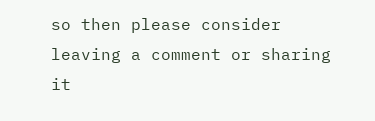so then please consider leaving a comment or sharing it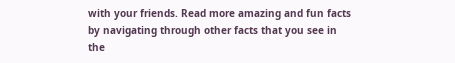with your friends. Read more amazing and fun facts by navigating through other facts that you see in the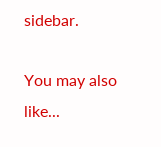sidebar.

You may also like...